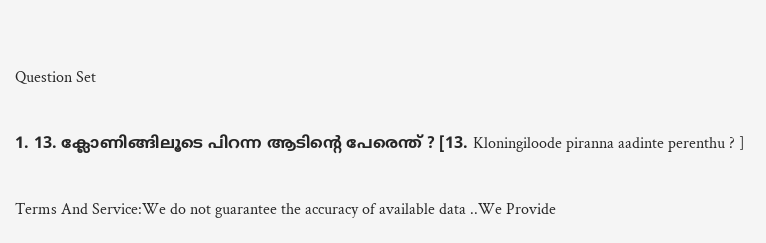Question Set

1. 13. ക്ലോണിങ്ങിലൂടെ പിറന്ന ആടിന്റെ പേരെന്ത് ? [13. Kloningiloode piranna aadinte perenthu ? ]

Terms And Service:We do not guarantee the accuracy of available data ..We Provide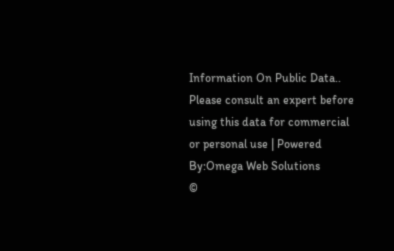Information On Public Data.. Please consult an expert before using this data for commercial or personal use | Powered By:Omega Web Solutions
©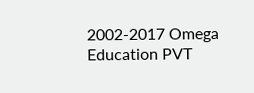2002-2017 Omega Education PVT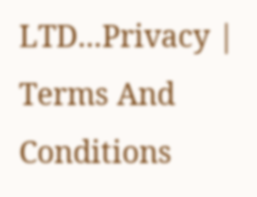LTD...Privacy | Terms And Conditions